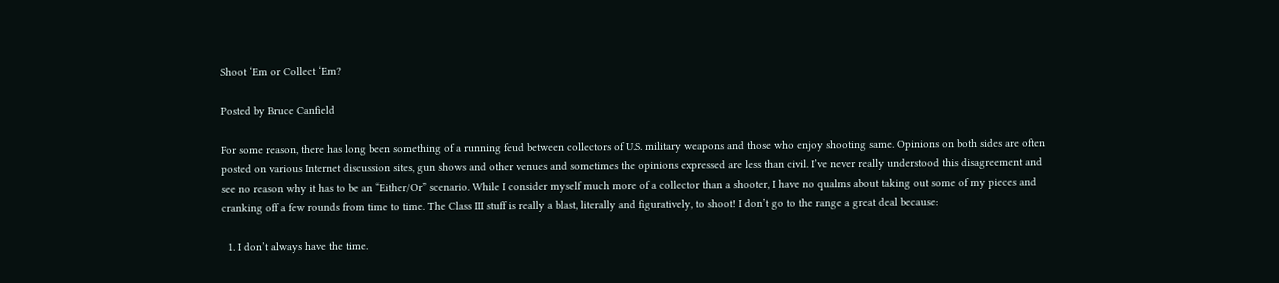Shoot ‘Em or Collect ‘Em?

Posted by Bruce Canfield

For some reason, there has long been something of a running feud between collectors of U.S. military weapons and those who enjoy shooting same. Opinions on both sides are often posted on various Internet discussion sites, gun shows and other venues and sometimes the opinions expressed are less than civil. I’ve never really understood this disagreement and see no reason why it has to be an “Either/Or” scenario. While I consider myself much more of a collector than a shooter, I have no qualms about taking out some of my pieces and cranking off a few rounds from time to time. The Class III stuff is really a blast, literally and figuratively, to shoot! I don’t go to the range a great deal because:

  1. I don’t always have the time.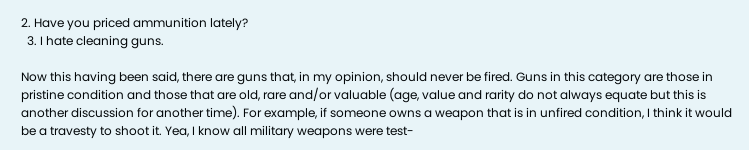2. Have you priced ammunition lately?
  3. I hate cleaning guns.

Now this having been said, there are guns that, in my opinion, should never be fired. Guns in this category are those in pristine condition and those that are old, rare and/or valuable (age, value and rarity do not always equate but this is another discussion for another time). For example, if someone owns a weapon that is in unfired condition, I think it would be a travesty to shoot it. Yea, I know all military weapons were test-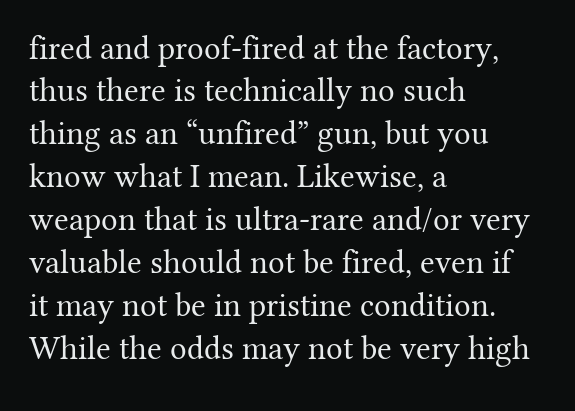fired and proof-fired at the factory, thus there is technically no such thing as an “unfired” gun, but you know what I mean. Likewise, a weapon that is ultra-rare and/or very valuable should not be fired, even if it may not be in pristine condition. While the odds may not be very high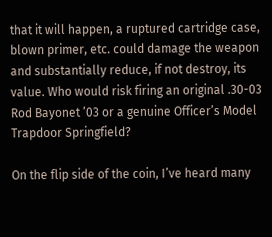that it will happen, a ruptured cartridge case, blown primer, etc. could damage the weapon and substantially reduce, if not destroy, its value. Who would risk firing an original .30-03 Rod Bayonet ’03 or a genuine Officer’s Model Trapdoor Springfield?

On the flip side of the coin, I’ve heard many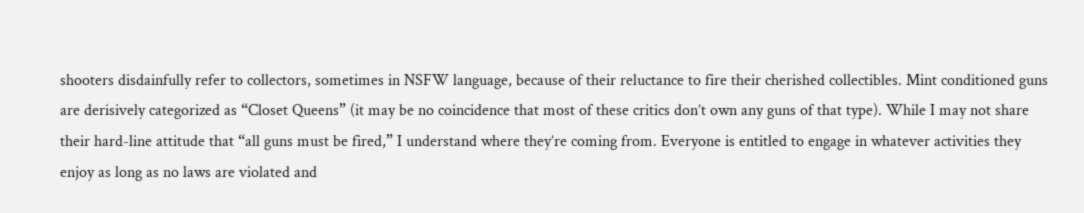shooters disdainfully refer to collectors, sometimes in NSFW language, because of their reluctance to fire their cherished collectibles. Mint conditioned guns are derisively categorized as “Closet Queens” (it may be no coincidence that most of these critics don’t own any guns of that type). While I may not share their hard-line attitude that “all guns must be fired,” I understand where they’re coming from. Everyone is entitled to engage in whatever activities they enjoy as long as no laws are violated and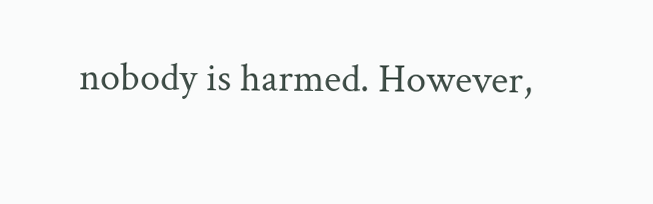nobody is harmed. However,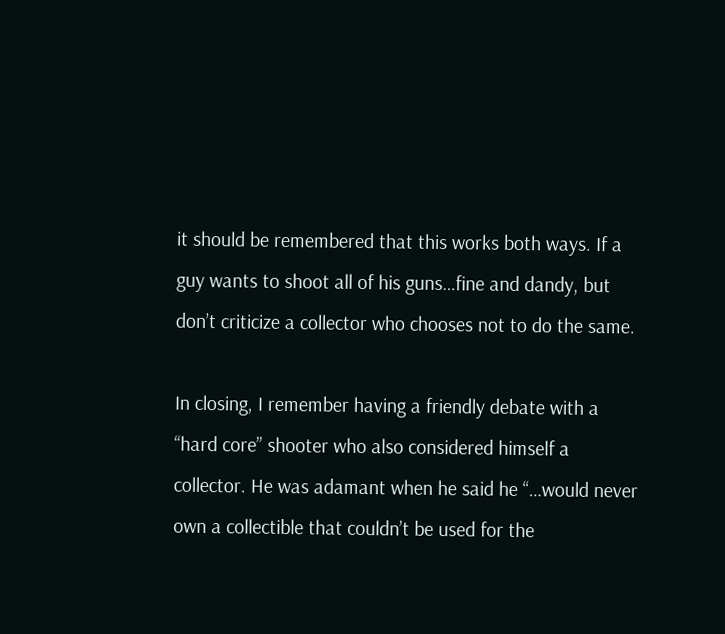it should be remembered that this works both ways. If a guy wants to shoot all of his guns…fine and dandy, but don’t criticize a collector who chooses not to do the same.

In closing, I remember having a friendly debate with a “hard core” shooter who also considered himself a collector. He was adamant when he said he “…would never own a collectible that couldn’t be used for the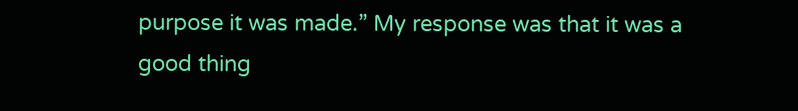purpose it was made.” My response was that it was a good thing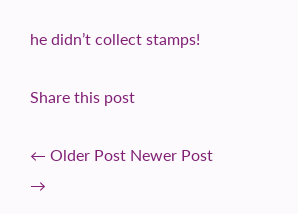he didn’t collect stamps!

Share this post

← Older Post Newer Post →